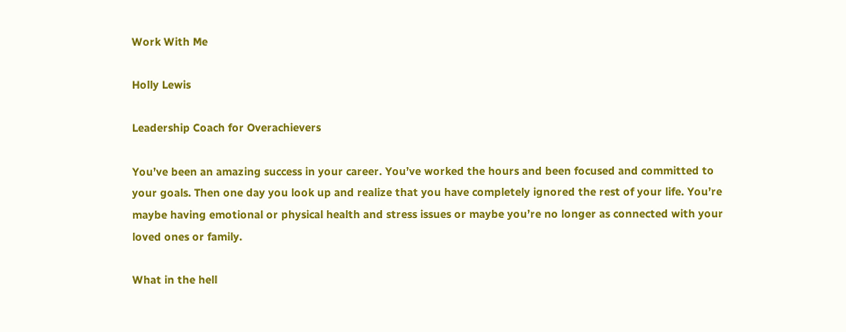Work With Me

Holly Lewis

Leadership Coach for Overachievers

You’ve been an amazing success in your career. You’ve worked the hours and been focused and committed to your goals. Then one day you look up and realize that you have completely ignored the rest of your life. You’re maybe having emotional or physical health and stress issues or maybe you’re no longer as connected with your loved ones or family.

What in the hell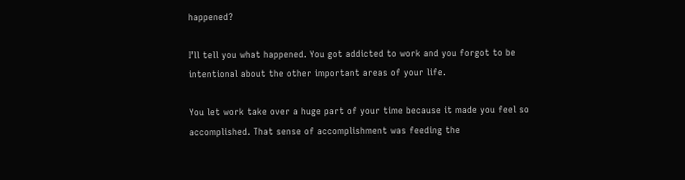happened?

I’ll tell you what happened. You got addicted to work and you forgot to be intentional about the other important areas of your life.

You let work take over a huge part of your time because it made you feel so accomplished. That sense of accomplishment was feeding the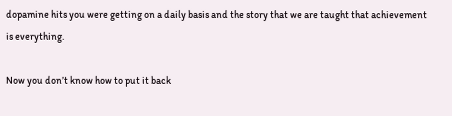dopamine hits you were getting on a daily basis and the story that we are taught that achievement is everything.

Now you don’t know how to put it back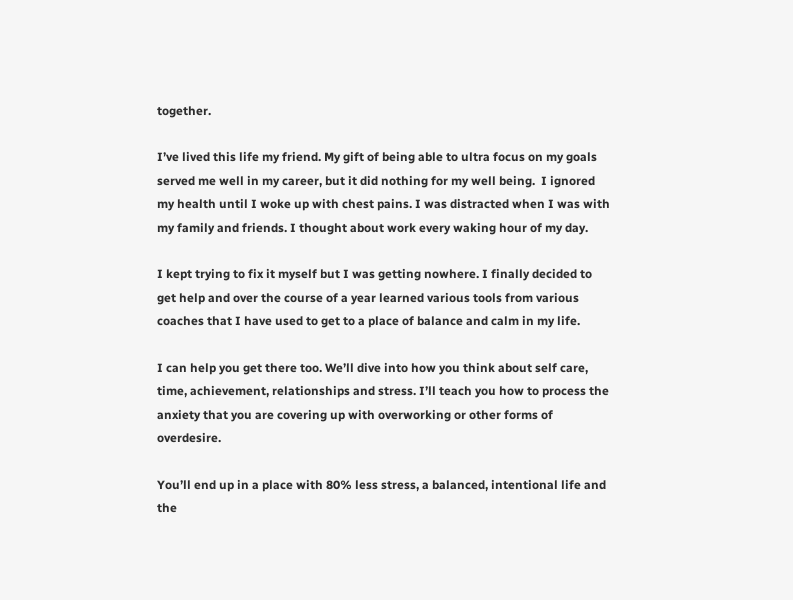together.

I’ve lived this life my friend. My gift of being able to ultra focus on my goals served me well in my career, but it did nothing for my well being.  I ignored my health until I woke up with chest pains. I was distracted when I was with my family and friends. I thought about work every waking hour of my day.

I kept trying to fix it myself but I was getting nowhere. I finally decided to get help and over the course of a year learned various tools from various coaches that I have used to get to a place of balance and calm in my life.

I can help you get there too. We’ll dive into how you think about self care, time, achievement, relationships and stress. I’ll teach you how to process the anxiety that you are covering up with overworking or other forms of overdesire.

You’ll end up in a place with 80% less stress, a balanced, intentional life and the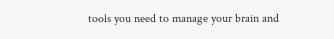tools you need to manage your brain and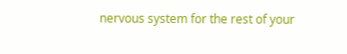nervous system for the rest of your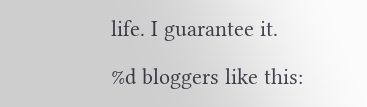life. I guarantee it.

%d bloggers like this: